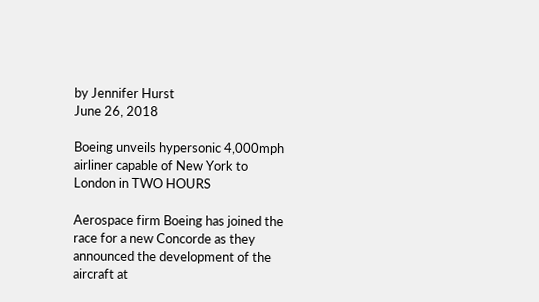by Jennifer Hurst
June 26, 2018

Boeing unveils hypersonic 4,000mph airliner capable of New York to London in TWO HOURS

Aerospace firm Boeing has joined the race for a new Concorde as they announced the development of the aircraft at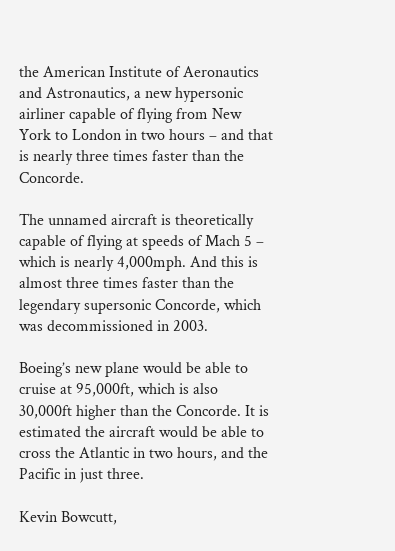the American Institute of Aeronautics and Astronautics, a new hypersonic airliner capable of flying from New York to London in two hours – and that is nearly three times faster than the Concorde.

The unnamed aircraft is theoretically capable of flying at speeds of Mach 5 – which is nearly 4,000mph. And this is almost three times faster than the legendary supersonic Concorde, which was decommissioned in 2003.

Boeing’s new plane would be able to cruise at 95,000ft, which is also 30,000ft higher than the Concorde. It is estimated the aircraft would be able to cross the Atlantic in two hours, and the Pacific in just three.

Kevin Bowcutt,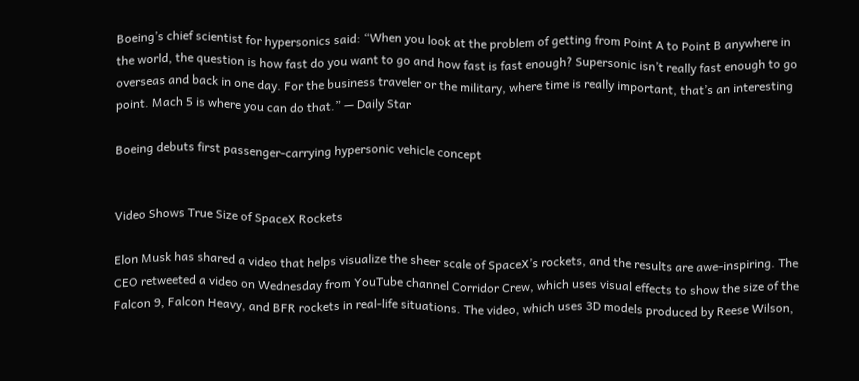Boeing’s chief scientist for hypersonics said: “When you look at the problem of getting from Point A to Point B anywhere in the world, the question is how fast do you want to go and how fast is fast enough? Supersonic isn’t really fast enough to go overseas and back in one day. For the business traveler or the military, where time is really important, that’s an interesting point. Mach 5 is where you can do that.” — Daily Star

Boeing debuts first passenger-carrying hypersonic vehicle concept


Video Shows True Size of SpaceX Rockets

Elon Musk has shared a video that helps visualize the sheer scale of SpaceX’s rockets, and the results are awe-inspiring. The CEO retweeted a video on Wednesday from YouTube channel Corridor Crew, which uses visual effects to show the size of the Falcon 9, Falcon Heavy, and BFR rockets in real-life situations. The video, which uses 3D models produced by Reese Wilson,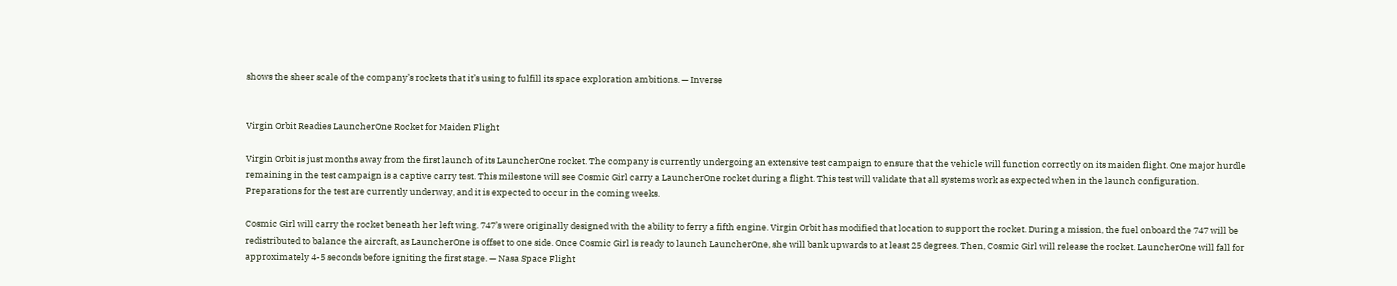shows the sheer scale of the company’s rockets that it’s using to fulfill its space exploration ambitions. — Inverse


Virgin Orbit Readies LauncherOne Rocket for Maiden Flight

Virgin Orbit is just months away from the first launch of its LauncherOne rocket. The company is currently undergoing an extensive test campaign to ensure that the vehicle will function correctly on its maiden flight. One major hurdle remaining in the test campaign is a captive carry test. This milestone will see Cosmic Girl carry a LauncherOne rocket during a flight. This test will validate that all systems work as expected when in the launch configuration. Preparations for the test are currently underway, and it is expected to occur in the coming weeks.

Cosmic Girl will carry the rocket beneath her left wing. 747’s were originally designed with the ability to ferry a fifth engine. Virgin Orbit has modified that location to support the rocket. During a mission, the fuel onboard the 747 will be redistributed to balance the aircraft, as LauncherOne is offset to one side. Once Cosmic Girl is ready to launch LauncherOne, she will bank upwards to at least 25 degrees. Then, Cosmic Girl will release the rocket. LauncherOne will fall for approximately 4-5 seconds before igniting the first stage. — Nasa Space Flight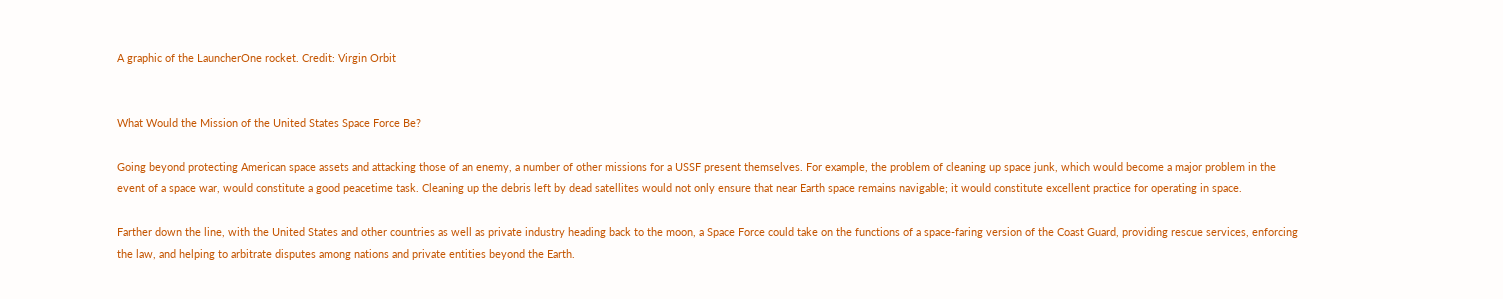A graphic of the LauncherOne rocket. Credit: Virgin Orbit


What Would the Mission of the United States Space Force Be?

Going beyond protecting American space assets and attacking those of an enemy, a number of other missions for a USSF present themselves. For example, the problem of cleaning up space junk, which would become a major problem in the event of a space war, would constitute a good peacetime task. Cleaning up the debris left by dead satellites would not only ensure that near Earth space remains navigable; it would constitute excellent practice for operating in space.

Farther down the line, with the United States and other countries as well as private industry heading back to the moon, a Space Force could take on the functions of a space-faring version of the Coast Guard, providing rescue services, enforcing the law, and helping to arbitrate disputes among nations and private entities beyond the Earth.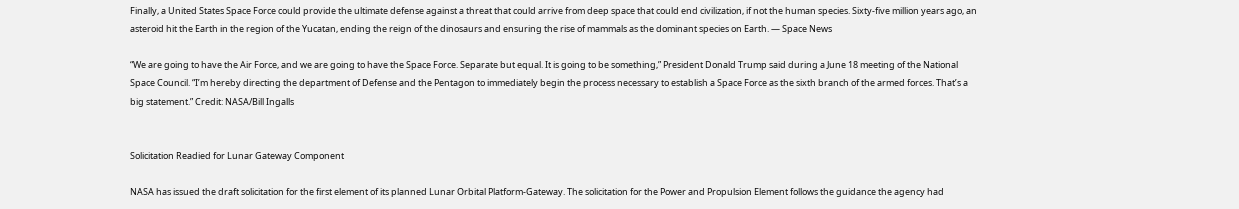Finally, a United States Space Force could provide the ultimate defense against a threat that could arrive from deep space that could end civilization, if not the human species. Sixty-five million years ago, an asteroid hit the Earth in the region of the Yucatan, ending the reign of the dinosaurs and ensuring the rise of mammals as the dominant species on Earth. — Space News

“We are going to have the Air Force, and we are going to have the Space Force. Separate but equal. It is going to be something,” President Donald Trump said during a June 18 meeting of the National Space Council. “I’m hereby directing the department of Defense and the Pentagon to immediately begin the process necessary to establish a Space Force as the sixth branch of the armed forces. That’s a big statement.” Credit: NASA/Bill Ingalls


Solicitation Readied for Lunar Gateway Component

NASA has issued the draft solicitation for the first element of its planned Lunar Orbital Platform-Gateway. The solicitation for the Power and Propulsion Element follows the guidance the agency had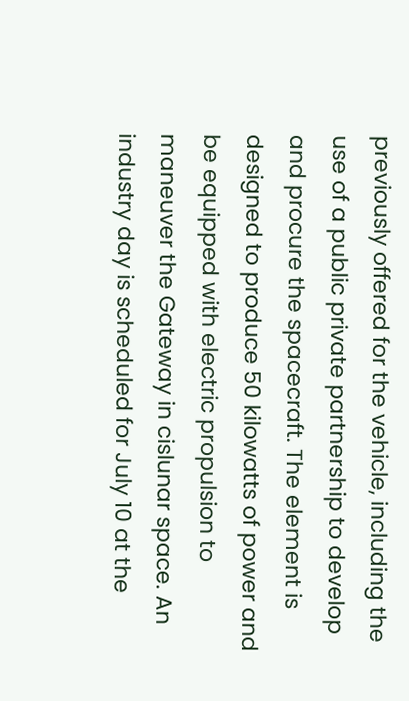previously offered for the vehicle, including the use of a public private partnership to develop and procure the spacecraft. The element is designed to produce 50 kilowatts of power and be equipped with electric propulsion to maneuver the Gateway in cislunar space. An industry day is scheduled for July 10 at the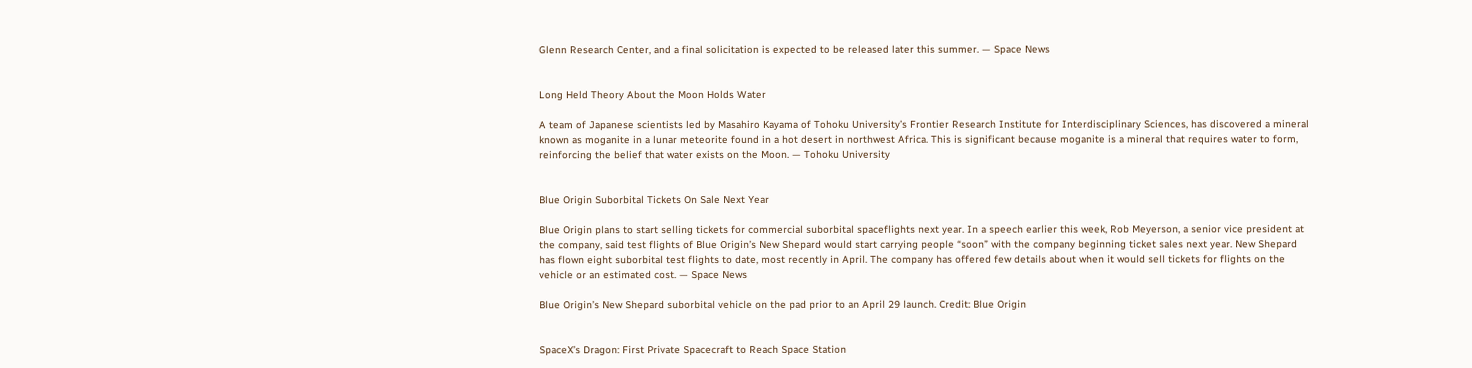Glenn Research Center, and a final solicitation is expected to be released later this summer. — Space News


Long Held Theory About the Moon Holds Water

A team of Japanese scientists led by Masahiro Kayama of Tohoku University’s Frontier Research Institute for Interdisciplinary Sciences, has discovered a mineral known as moganite in a lunar meteorite found in a hot desert in northwest Africa. This is significant because moganite is a mineral that requires water to form, reinforcing the belief that water exists on the Moon. — Tohoku University


Blue Origin Suborbital Tickets On Sale Next Year

Blue Origin plans to start selling tickets for commercial suborbital spaceflights next year. In a speech earlier this week, Rob Meyerson, a senior vice president at the company, said test flights of Blue Origin’s New Shepard would start carrying people “soon” with the company beginning ticket sales next year. New Shepard has flown eight suborbital test flights to date, most recently in April. The company has offered few details about when it would sell tickets for flights on the vehicle or an estimated cost. — Space News

Blue Origin’s New Shepard suborbital vehicle on the pad prior to an April 29 launch. Credit: Blue Origin


SpaceX’s Dragon: First Private Spacecraft to Reach Space Station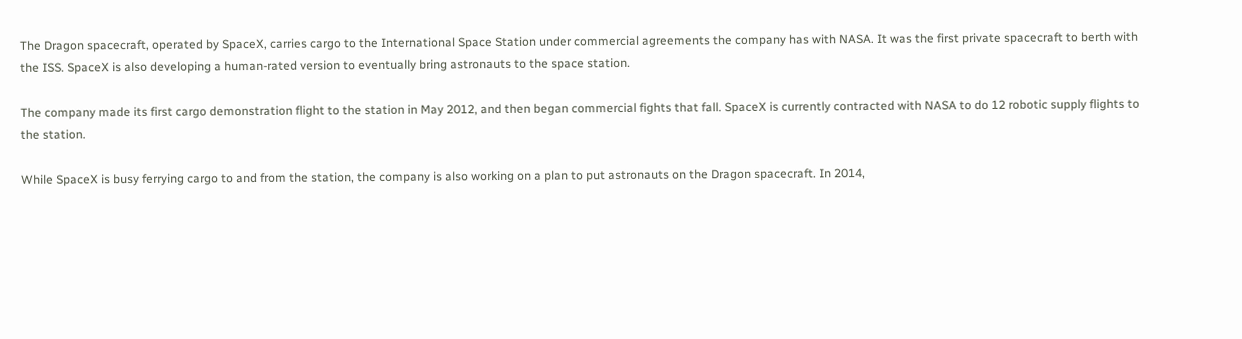The Dragon spacecraft, operated by SpaceX, carries cargo to the International Space Station under commercial agreements the company has with NASA. It was the first private spacecraft to berth with the ISS. SpaceX is also developing a human-rated version to eventually bring astronauts to the space station.

The company made its first cargo demonstration flight to the station in May 2012, and then began commercial fights that fall. SpaceX is currently contracted with NASA to do 12 robotic supply flights to the station.

While SpaceX is busy ferrying cargo to and from the station, the company is also working on a plan to put astronauts on the Dragon spacecraft. In 2014,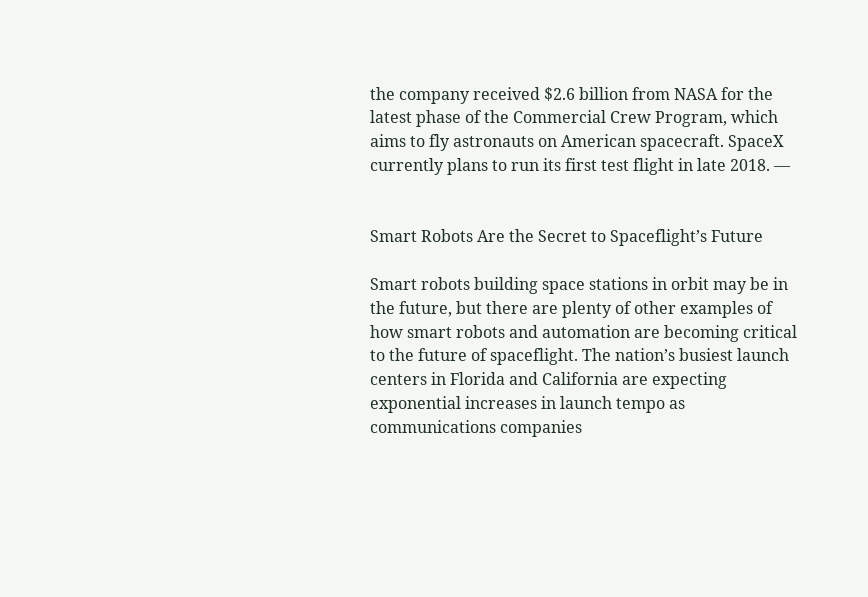the company received $2.6 billion from NASA for the latest phase of the Commercial Crew Program, which aims to fly astronauts on American spacecraft. SpaceX currently plans to run its first test flight in late 2018. —


Smart Robots Are the Secret to Spaceflight’s Future

Smart robots building space stations in orbit may be in the future, but there are plenty of other examples of how smart robots and automation are becoming critical to the future of spaceflight. The nation’s busiest launch centers in Florida and California are expecting exponential increases in launch tempo as communications companies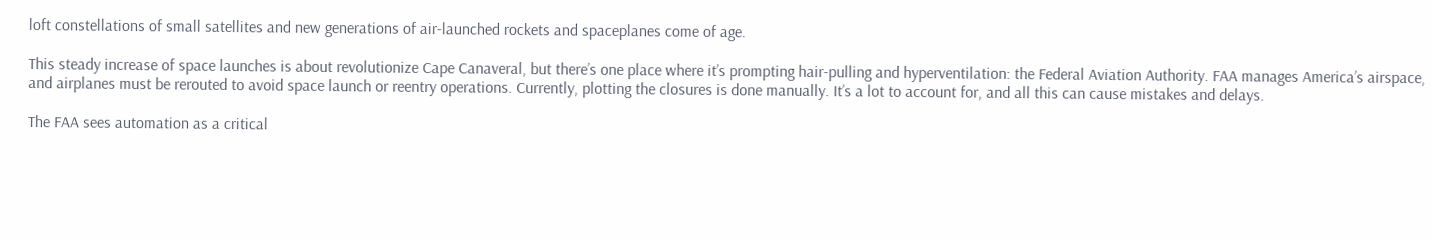loft constellations of small satellites and new generations of air-launched rockets and spaceplanes come of age.

This steady increase of space launches is about revolutionize Cape Canaveral, but there’s one place where it’s prompting hair-pulling and hyperventilation: the Federal Aviation Authority. FAA manages America’s airspace, and airplanes must be rerouted to avoid space launch or reentry operations. Currently, plotting the closures is done manually. It’s a lot to account for, and all this can cause mistakes and delays.

The FAA sees automation as a critical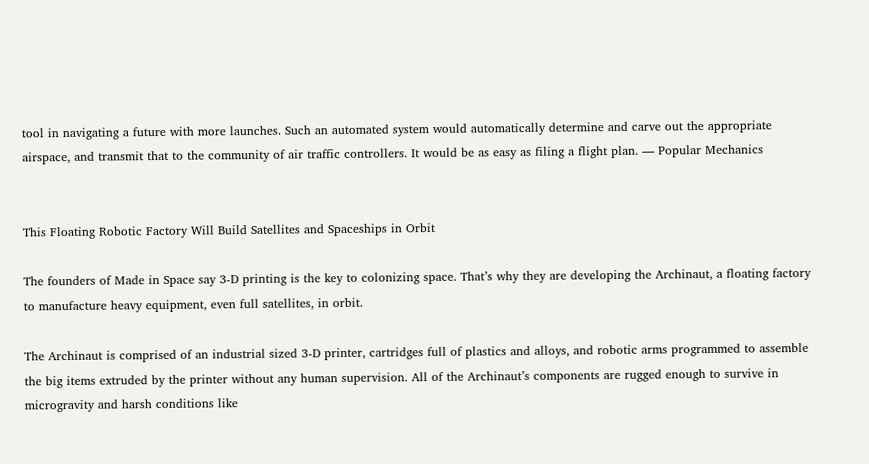tool in navigating a future with more launches. Such an automated system would automatically determine and carve out the appropriate airspace, and transmit that to the community of air traffic controllers. It would be as easy as filing a flight plan. — Popular Mechanics


This Floating Robotic Factory Will Build Satellites and Spaceships in Orbit

The founders of Made in Space say 3-D printing is the key to colonizing space. That’s why they are developing the Archinaut, a floating factory to manufacture heavy equipment, even full satellites, in orbit.

The Archinaut is comprised of an industrial sized 3-D printer, cartridges full of plastics and alloys, and robotic arms programmed to assemble the big items extruded by the printer without any human supervision. All of the Archinaut’s components are rugged enough to survive in microgravity and harsh conditions like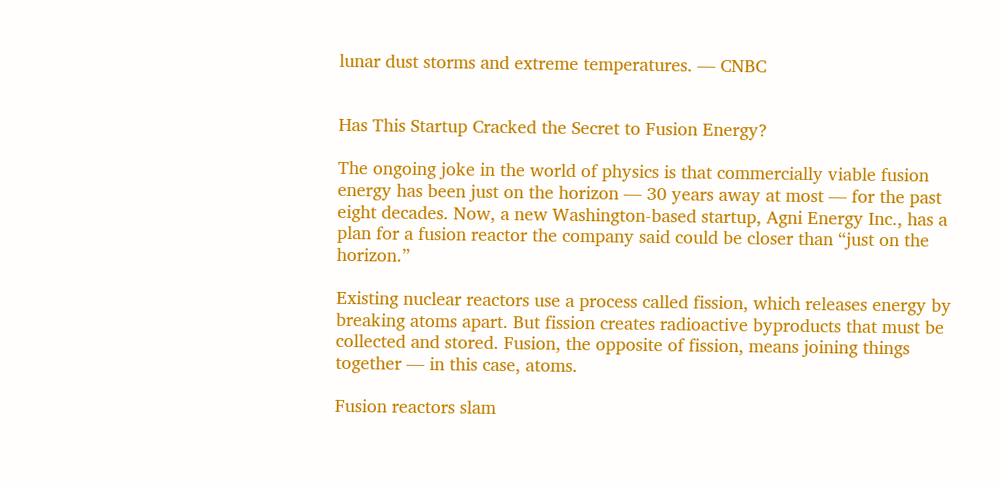lunar dust storms and extreme temperatures. — CNBC


Has This Startup Cracked the Secret to Fusion Energy?

The ongoing joke in the world of physics is that commercially viable fusion energy has been just on the horizon — 30 years away at most — for the past eight decades. Now, a new Washington-based startup, Agni Energy Inc., has a plan for a fusion reactor the company said could be closer than “just on the horizon.”

Existing nuclear reactors use a process called fission, which releases energy by breaking atoms apart. But fission creates radioactive byproducts that must be collected and stored. Fusion, the opposite of fission, means joining things together — in this case, atoms.

Fusion reactors slam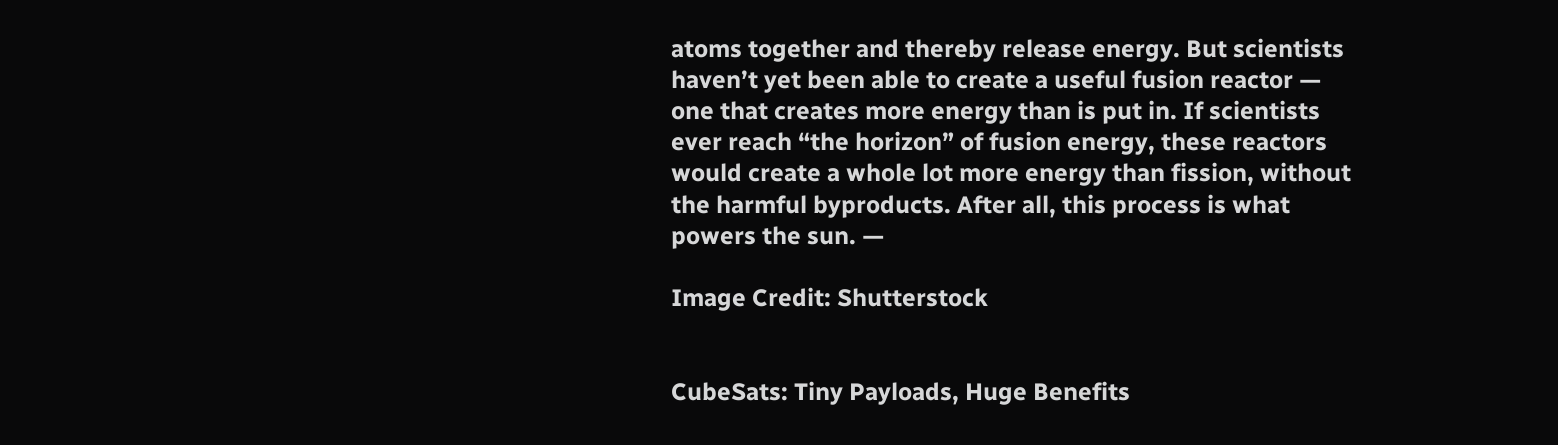atoms together and thereby release energy. But scientists haven’t yet been able to create a useful fusion reactor — one that creates more energy than is put in. If scientists ever reach “the horizon” of fusion energy, these reactors would create a whole lot more energy than fission, without the harmful byproducts. After all, this process is what powers the sun. —

Image Credit: Shutterstock


CubeSats: Tiny Payloads, Huge Benefits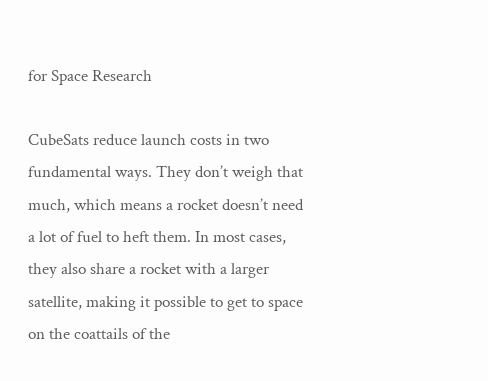for Space Research

CubeSats reduce launch costs in two fundamental ways. They don’t weigh that much, which means a rocket doesn’t need a lot of fuel to heft them. In most cases, they also share a rocket with a larger satellite, making it possible to get to space on the coattails of the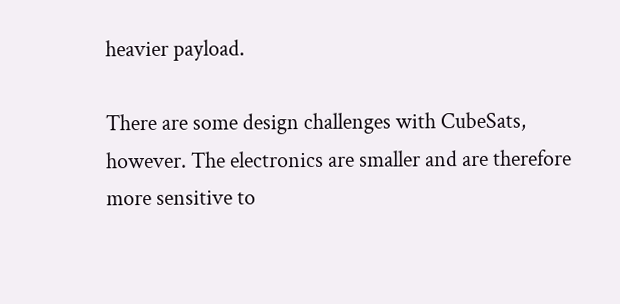heavier payload.

There are some design challenges with CubeSats, however. The electronics are smaller and are therefore more sensitive to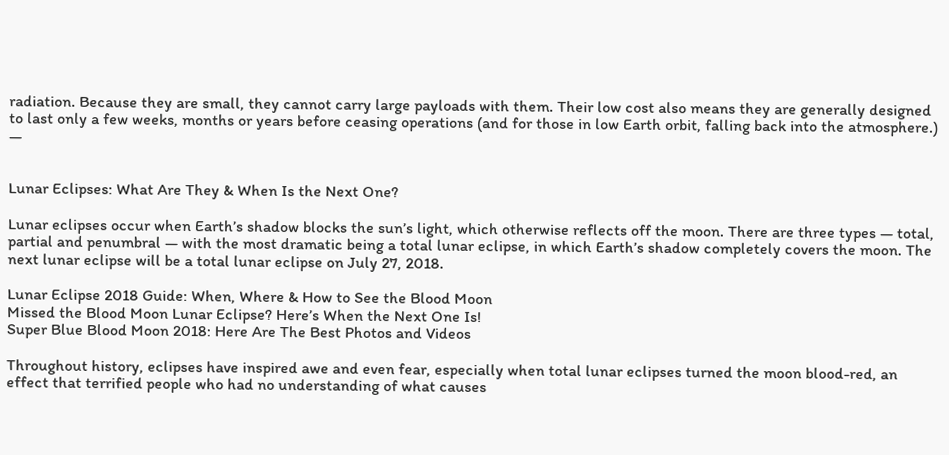radiation. Because they are small, they cannot carry large payloads with them. Their low cost also means they are generally designed to last only a few weeks, months or years before ceasing operations (and for those in low Earth orbit, falling back into the atmosphere.) —


Lunar Eclipses: What Are They & When Is the Next One?

Lunar eclipses occur when Earth’s shadow blocks the sun’s light, which otherwise reflects off the moon. There are three types — total, partial and penumbral — with the most dramatic being a total lunar eclipse, in which Earth’s shadow completely covers the moon. The next lunar eclipse will be a total lunar eclipse on July 27, 2018.

Lunar Eclipse 2018 Guide: When, Where & How to See the Blood Moon
Missed the Blood Moon Lunar Eclipse? Here’s When the Next One Is!
Super Blue Blood Moon 2018: Here Are The Best Photos and Videos

Throughout history, eclipses have inspired awe and even fear, especially when total lunar eclipses turned the moon blood-red, an effect that terrified people who had no understanding of what causes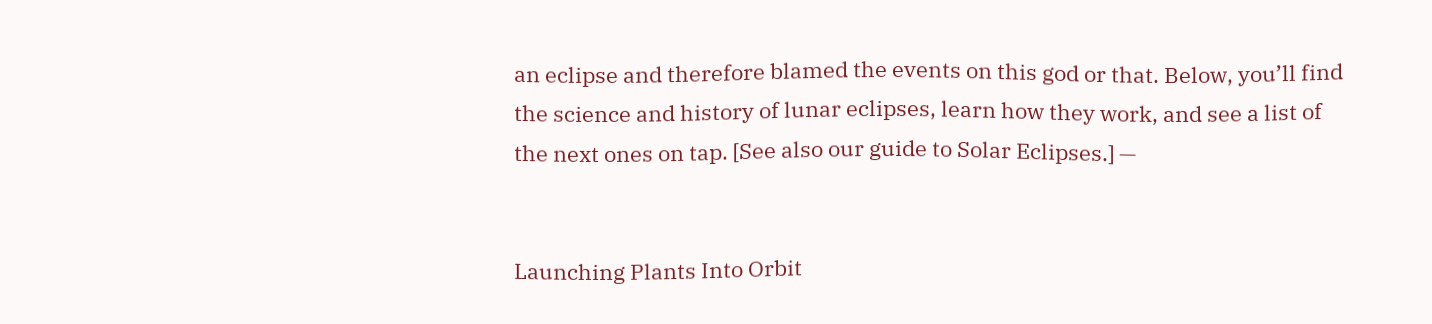an eclipse and therefore blamed the events on this god or that. Below, you’ll find the science and history of lunar eclipses, learn how they work, and see a list of the next ones on tap. [See also our guide to Solar Eclipses.] —


Launching Plants Into Orbit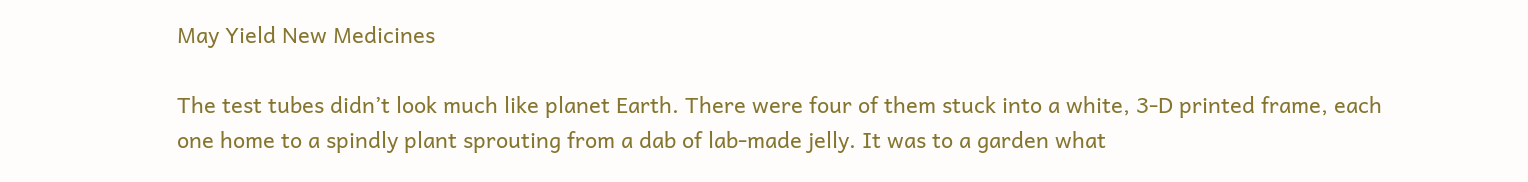May Yield New Medicines

The test tubes didn’t look much like planet Earth. There were four of them stuck into a white, 3-D printed frame, each one home to a spindly plant sprouting from a dab of lab-made jelly. It was to a garden what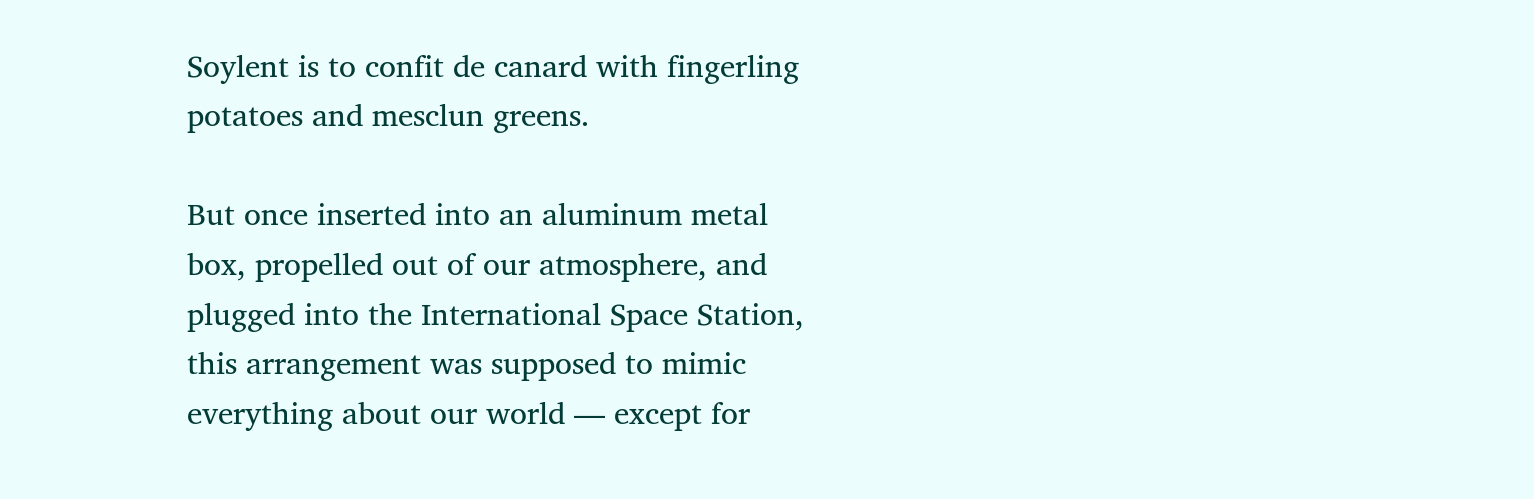Soylent is to confit de canard with fingerling potatoes and mesclun greens.

But once inserted into an aluminum metal box, propelled out of our atmosphere, and plugged into the International Space Station, this arrangement was supposed to mimic everything about our world — except for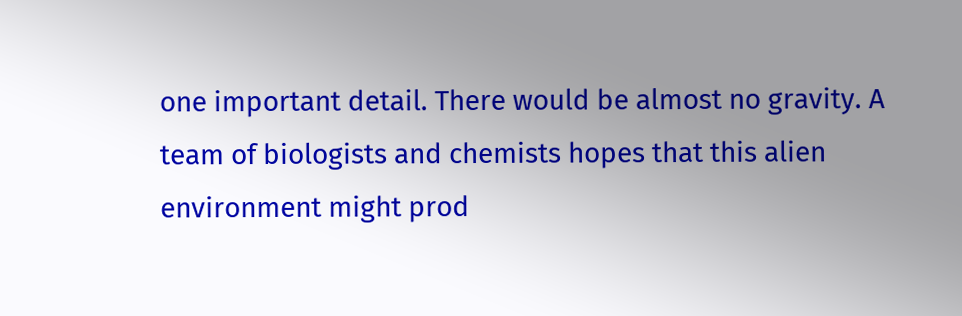one important detail. There would be almost no gravity. A team of biologists and chemists hopes that this alien environment might prod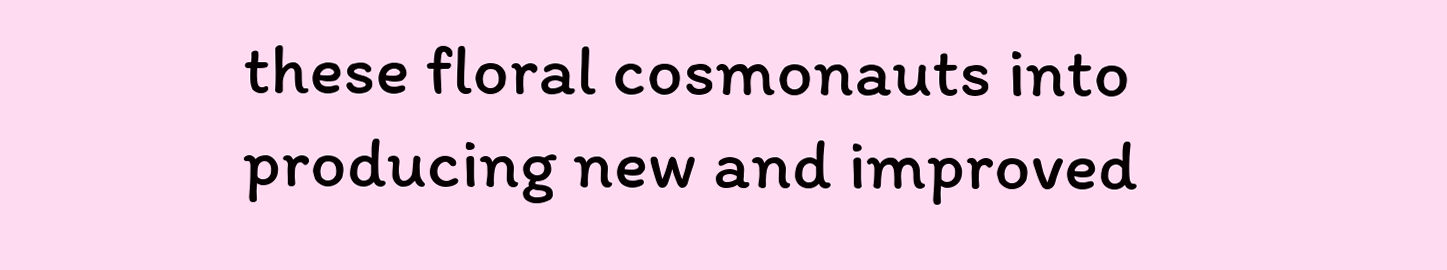these floral cosmonauts into producing new and improved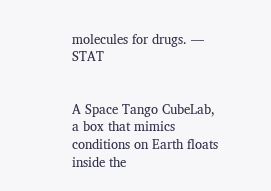molecules for drugs. — STAT


A Space Tango CubeLab, a box that mimics conditions on Earth floats inside the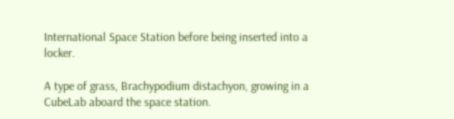International Space Station before being inserted into a locker.

A type of grass, Brachypodium distachyon, growing in a CubeLab aboard the space station.